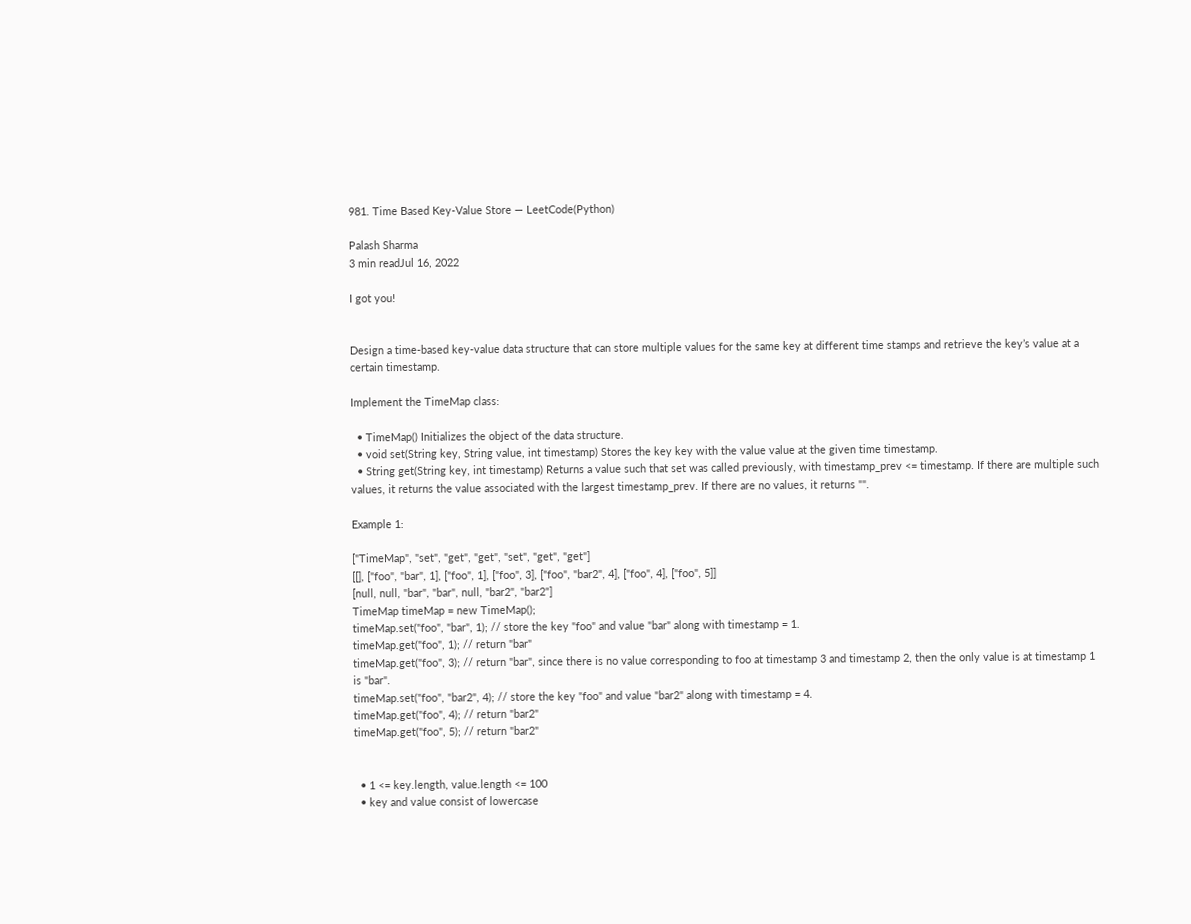981. Time Based Key-Value Store — LeetCode(Python)

Palash Sharma
3 min readJul 16, 2022

I got you!


Design a time-based key-value data structure that can store multiple values for the same key at different time stamps and retrieve the key’s value at a certain timestamp.

Implement the TimeMap class:

  • TimeMap() Initializes the object of the data structure.
  • void set(String key, String value, int timestamp) Stores the key key with the value value at the given time timestamp.
  • String get(String key, int timestamp) Returns a value such that set was called previously, with timestamp_prev <= timestamp. If there are multiple such values, it returns the value associated with the largest timestamp_prev. If there are no values, it returns "".

Example 1:

["TimeMap", "set", "get", "get", "set", "get", "get"]
[[], ["foo", "bar", 1], ["foo", 1], ["foo", 3], ["foo", "bar2", 4], ["foo", 4], ["foo", 5]]
[null, null, "bar", "bar", null, "bar2", "bar2"]
TimeMap timeMap = new TimeMap();
timeMap.set("foo", "bar", 1); // store the key "foo" and value "bar" along with timestamp = 1.
timeMap.get("foo", 1); // return "bar"
timeMap.get("foo", 3); // return "bar", since there is no value corresponding to foo at timestamp 3 and timestamp 2, then the only value is at timestamp 1 is "bar".
timeMap.set("foo", "bar2", 4); // store the key "foo" and value "bar2" along with timestamp = 4.
timeMap.get("foo", 4); // return "bar2"
timeMap.get("foo", 5); // return "bar2"


  • 1 <= key.length, value.length <= 100
  • key and value consist of lowercase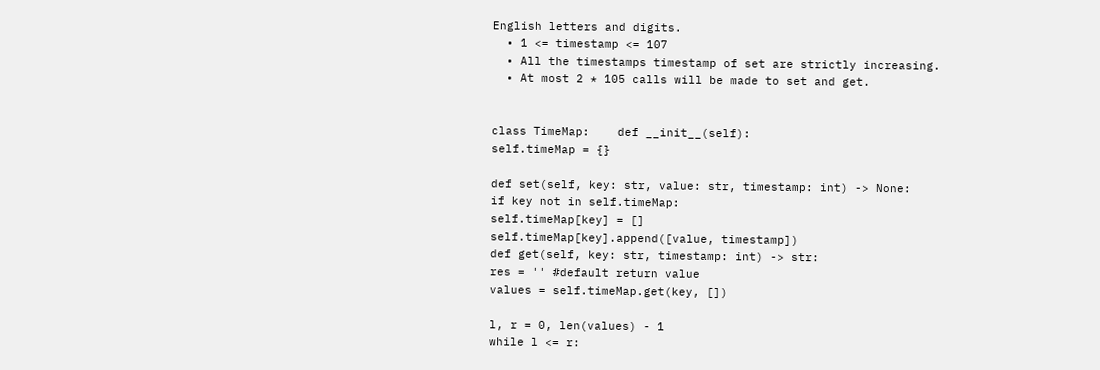English letters and digits.
  • 1 <= timestamp <= 107
  • All the timestamps timestamp of set are strictly increasing.
  • At most 2 * 105 calls will be made to set and get.


class TimeMap:    def __init__(self):
self.timeMap = {}

def set(self, key: str, value: str, timestamp: int) -> None:
if key not in self.timeMap:
self.timeMap[key] = []
self.timeMap[key].append([value, timestamp])
def get(self, key: str, timestamp: int) -> str:
res = '' #default return value
values = self.timeMap.get(key, [])

l, r = 0, len(values) - 1
while l <= r: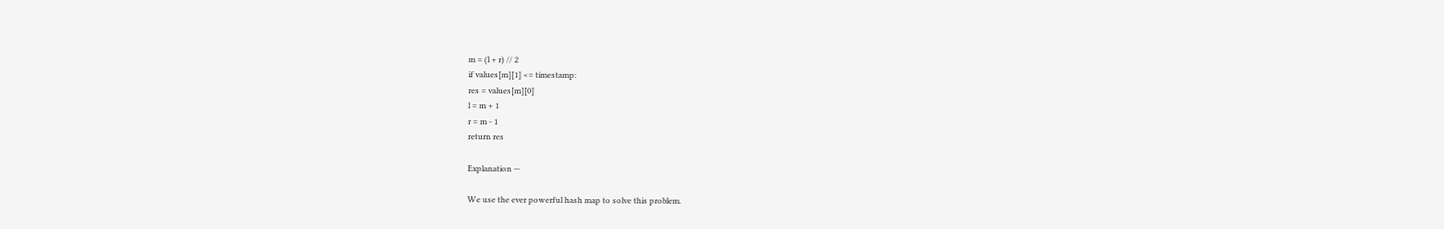m = (l + r) // 2
if values[m][1] <= timestamp:
res = values[m][0]
l = m + 1
r = m - 1
return res

Explanation —

We use the ever powerful hash map to solve this problem.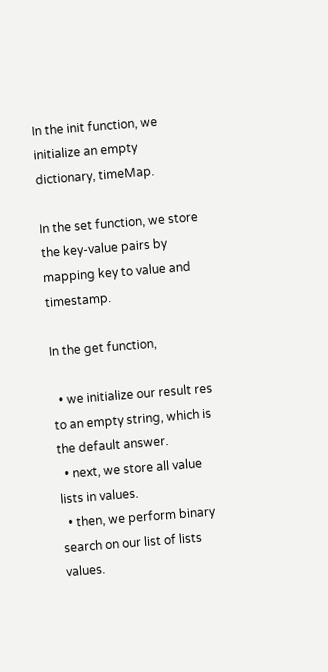In the init function, we initialize an empty dictionary, timeMap.

In the set function, we store the key-value pairs by mapping key to value and timestamp.

In the get function,

  • we initialize our result res to an empty string, which is the default answer.
  • next, we store all value lists in values.
  • then, we perform binary search on our list of lists values.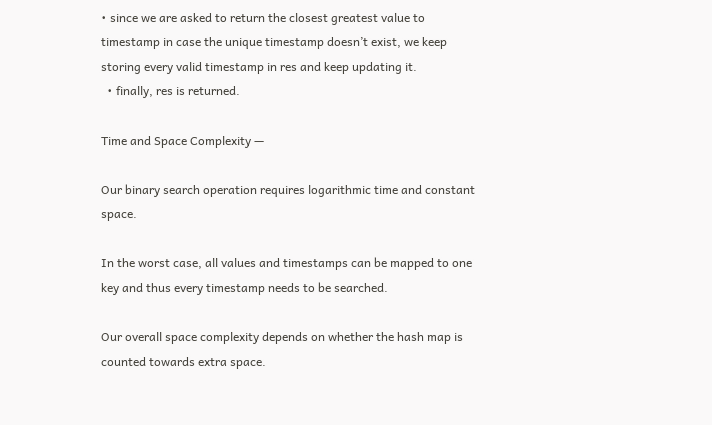• since we are asked to return the closest greatest value to timestamp in case the unique timestamp doesn’t exist, we keep storing every valid timestamp in res and keep updating it.
  • finally, res is returned.

Time and Space Complexity —

Our binary search operation requires logarithmic time and constant space.

In the worst case, all values and timestamps can be mapped to one key and thus every timestamp needs to be searched.

Our overall space complexity depends on whether the hash map is counted towards extra space.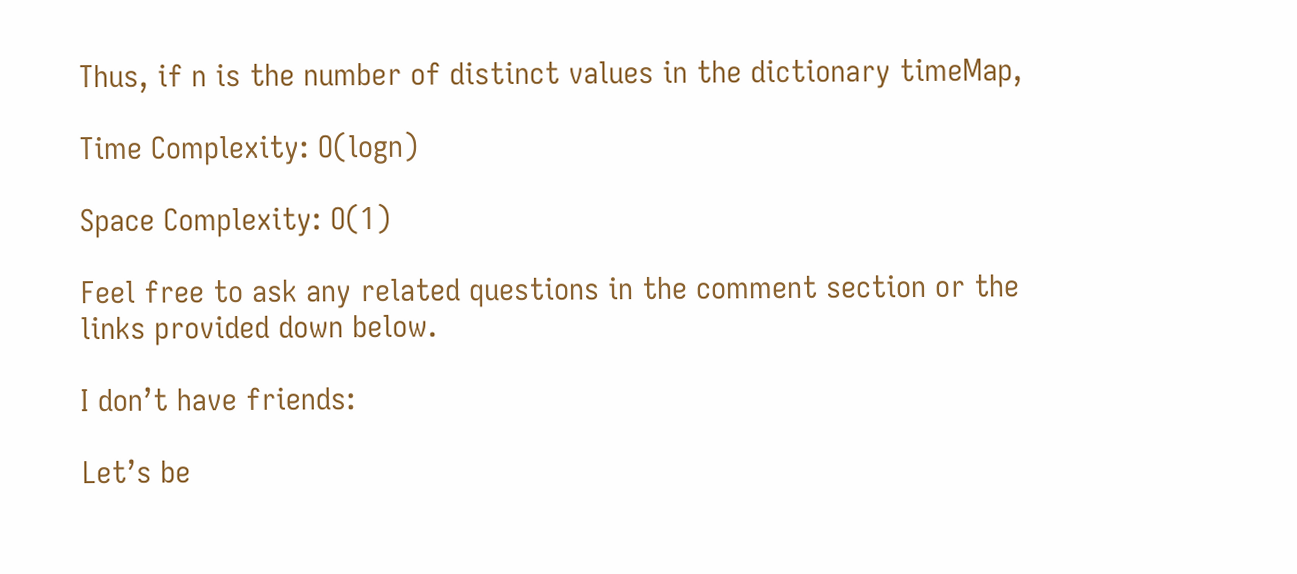Thus, if n is the number of distinct values in the dictionary timeMap,

Time Complexity: O(logn)

Space Complexity: O(1)

Feel free to ask any related questions in the comment section or the links provided down below.

I don’t have friends:

Let’s be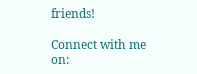friends!

Connect with me on: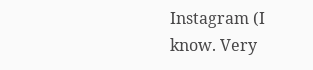Instagram (I know. Very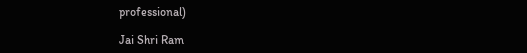professional)

Jai Shri Ram